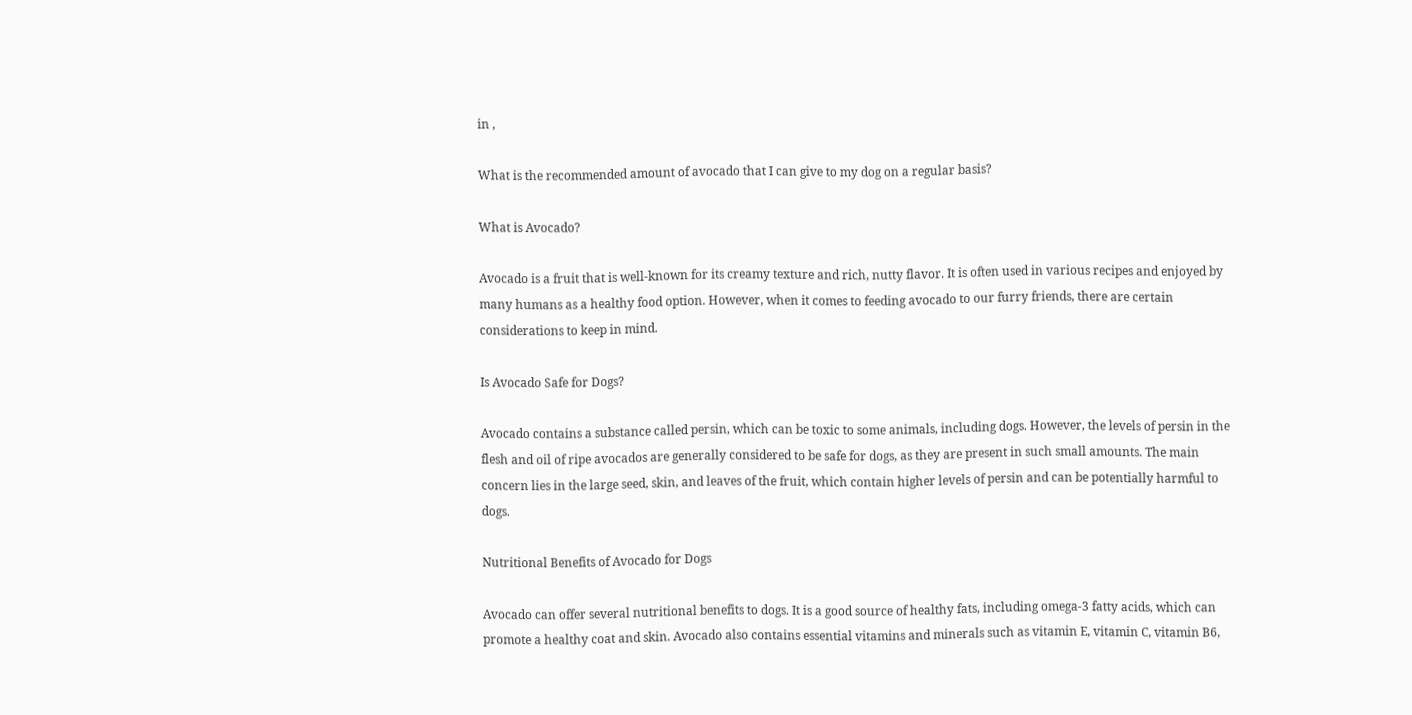in ,

What is the recommended amount of avocado that I can give to my dog on a regular basis?

What is Avocado?

Avocado is a fruit that is well-known for its creamy texture and rich, nutty flavor. It is often used in various recipes and enjoyed by many humans as a healthy food option. However, when it comes to feeding avocado to our furry friends, there are certain considerations to keep in mind.

Is Avocado Safe for Dogs?

Avocado contains a substance called persin, which can be toxic to some animals, including dogs. However, the levels of persin in the flesh and oil of ripe avocados are generally considered to be safe for dogs, as they are present in such small amounts. The main concern lies in the large seed, skin, and leaves of the fruit, which contain higher levels of persin and can be potentially harmful to dogs.

Nutritional Benefits of Avocado for Dogs

Avocado can offer several nutritional benefits to dogs. It is a good source of healthy fats, including omega-3 fatty acids, which can promote a healthy coat and skin. Avocado also contains essential vitamins and minerals such as vitamin E, vitamin C, vitamin B6,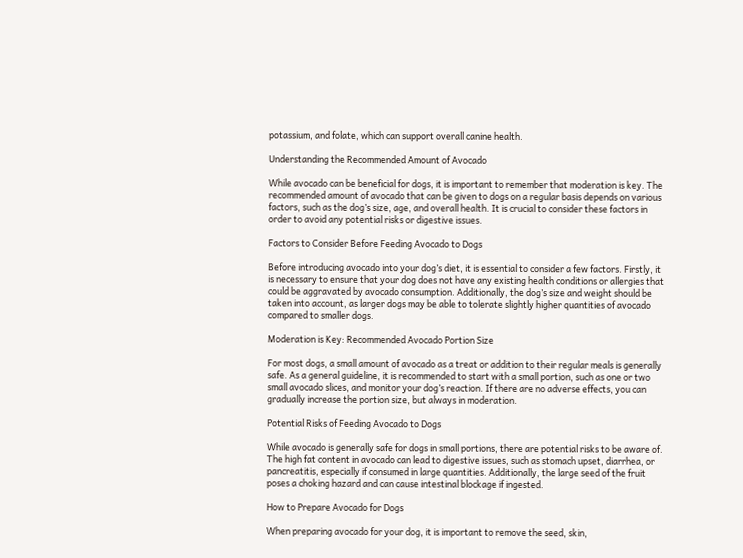potassium, and folate, which can support overall canine health.

Understanding the Recommended Amount of Avocado

While avocado can be beneficial for dogs, it is important to remember that moderation is key. The recommended amount of avocado that can be given to dogs on a regular basis depends on various factors, such as the dog’s size, age, and overall health. It is crucial to consider these factors in order to avoid any potential risks or digestive issues.

Factors to Consider Before Feeding Avocado to Dogs

Before introducing avocado into your dog’s diet, it is essential to consider a few factors. Firstly, it is necessary to ensure that your dog does not have any existing health conditions or allergies that could be aggravated by avocado consumption. Additionally, the dog’s size and weight should be taken into account, as larger dogs may be able to tolerate slightly higher quantities of avocado compared to smaller dogs.

Moderation is Key: Recommended Avocado Portion Size

For most dogs, a small amount of avocado as a treat or addition to their regular meals is generally safe. As a general guideline, it is recommended to start with a small portion, such as one or two small avocado slices, and monitor your dog’s reaction. If there are no adverse effects, you can gradually increase the portion size, but always in moderation.

Potential Risks of Feeding Avocado to Dogs

While avocado is generally safe for dogs in small portions, there are potential risks to be aware of. The high fat content in avocado can lead to digestive issues, such as stomach upset, diarrhea, or pancreatitis, especially if consumed in large quantities. Additionally, the large seed of the fruit poses a choking hazard and can cause intestinal blockage if ingested.

How to Prepare Avocado for Dogs

When preparing avocado for your dog, it is important to remove the seed, skin,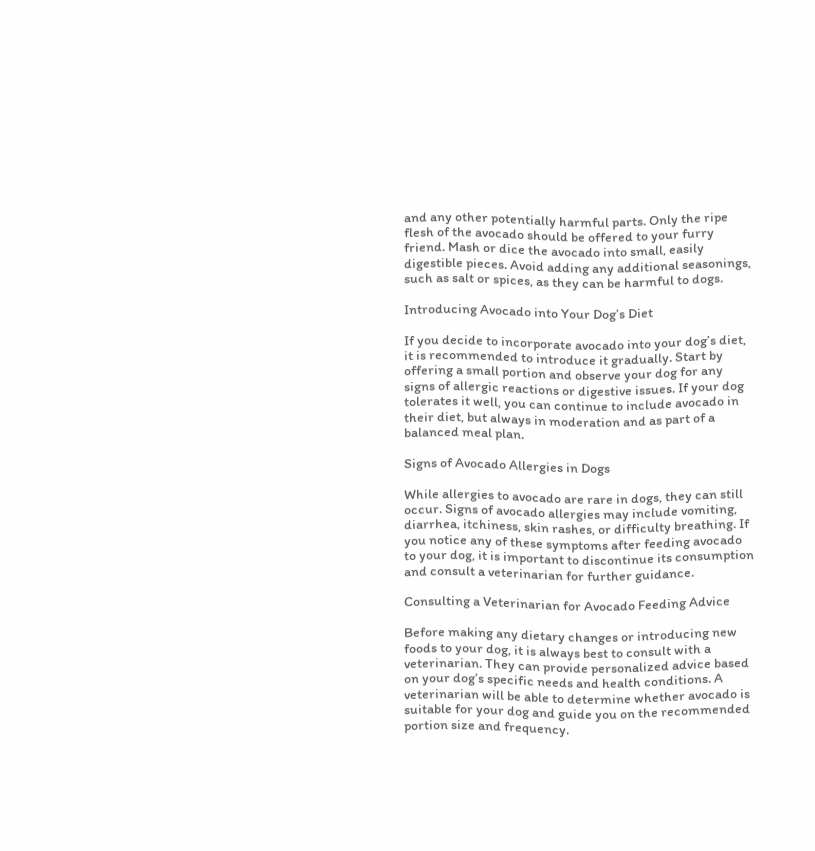and any other potentially harmful parts. Only the ripe flesh of the avocado should be offered to your furry friend. Mash or dice the avocado into small, easily digestible pieces. Avoid adding any additional seasonings, such as salt or spices, as they can be harmful to dogs.

Introducing Avocado into Your Dog’s Diet

If you decide to incorporate avocado into your dog’s diet, it is recommended to introduce it gradually. Start by offering a small portion and observe your dog for any signs of allergic reactions or digestive issues. If your dog tolerates it well, you can continue to include avocado in their diet, but always in moderation and as part of a balanced meal plan.

Signs of Avocado Allergies in Dogs

While allergies to avocado are rare in dogs, they can still occur. Signs of avocado allergies may include vomiting, diarrhea, itchiness, skin rashes, or difficulty breathing. If you notice any of these symptoms after feeding avocado to your dog, it is important to discontinue its consumption and consult a veterinarian for further guidance.

Consulting a Veterinarian for Avocado Feeding Advice

Before making any dietary changes or introducing new foods to your dog, it is always best to consult with a veterinarian. They can provide personalized advice based on your dog’s specific needs and health conditions. A veterinarian will be able to determine whether avocado is suitable for your dog and guide you on the recommended portion size and frequency.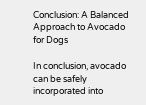Conclusion: A Balanced Approach to Avocado for Dogs

In conclusion, avocado can be safely incorporated into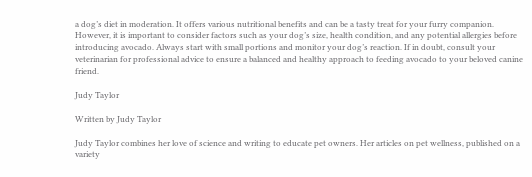a dog’s diet in moderation. It offers various nutritional benefits and can be a tasty treat for your furry companion. However, it is important to consider factors such as your dog’s size, health condition, and any potential allergies before introducing avocado. Always start with small portions and monitor your dog’s reaction. If in doubt, consult your veterinarian for professional advice to ensure a balanced and healthy approach to feeding avocado to your beloved canine friend.

Judy Taylor

Written by Judy Taylor

Judy Taylor combines her love of science and writing to educate pet owners. Her articles on pet wellness, published on a variety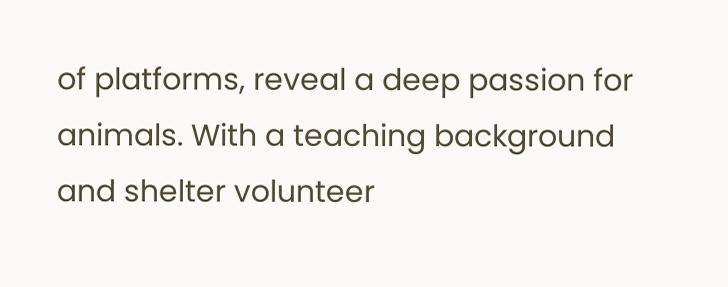of platforms, reveal a deep passion for animals. With a teaching background and shelter volunteer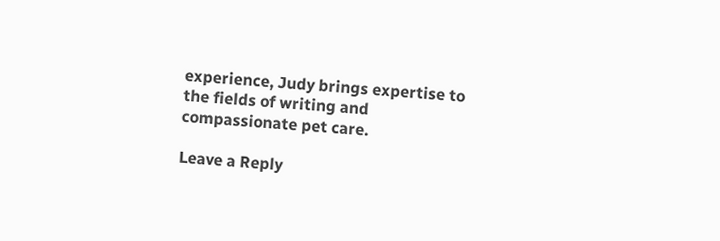experience, Judy brings expertise to the fields of writing and compassionate pet care.

Leave a Reply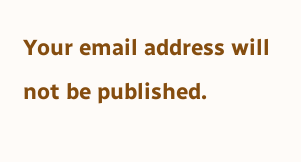Your email address will not be published.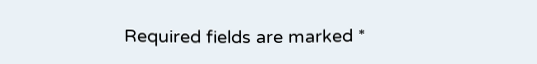Required fields are marked *